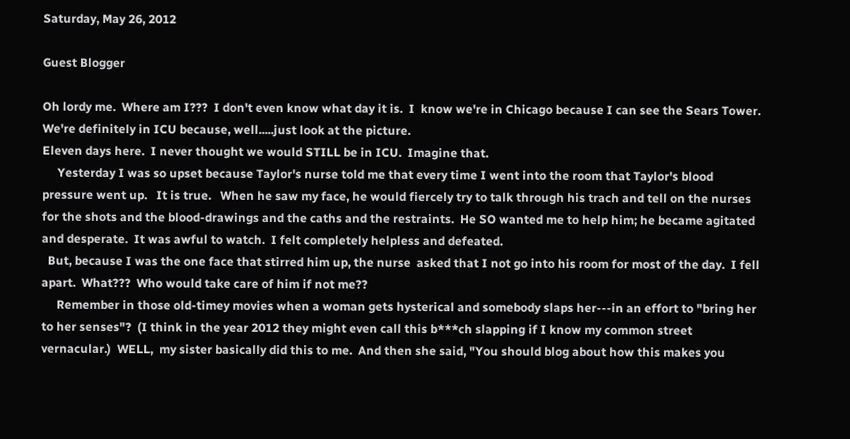Saturday, May 26, 2012

Guest Blogger

Oh lordy me.  Where am I???  I don't even know what day it is.  I  know we're in Chicago because I can see the Sears Tower.  We're definitely in ICU because, well.....just look at the picture.
Eleven days here.  I never thought we would STILL be in ICU.  Imagine that.
     Yesterday I was so upset because Taylor's nurse told me that every time I went into the room that Taylor's blood pressure went up.   It is true.   When he saw my face, he would fiercely try to talk through his trach and tell on the nurses for the shots and the blood-drawings and the caths and the restraints.  He SO wanted me to help him; he became agitated and desperate.  It was awful to watch.  I felt completely helpless and defeated.
  But, because I was the one face that stirred him up, the nurse  asked that I not go into his room for most of the day.  I fell apart.  What???  Who would take care of him if not me??
     Remember in those old-timey movies when a woman gets hysterical and somebody slaps her---in an effort to "bring her to her senses"?  (I think in the year 2012 they might even call this b***ch slapping if I know my common street vernacular.)  WELL,  my sister basically did this to me.  And then she said, "You should blog about how this makes you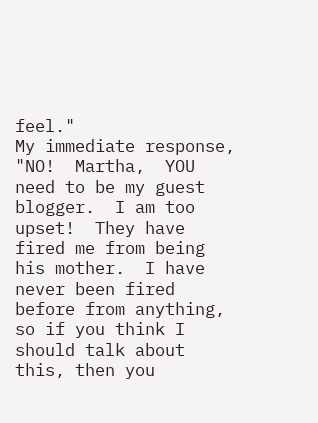feel."
My immediate response, "NO!  Martha,  YOU need to be my guest blogger.  I am too upset!  They have fired me from being his mother.  I have never been fired before from anything, so if you think I should talk about this, then you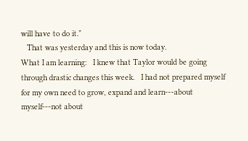will have to do it."
   That was yesterday and this is now today.
What I am learning:   I knew that Taylor would be going through drastic changes this week.   I had not prepared myself for my own need to grow, expand and learn---about myself---not about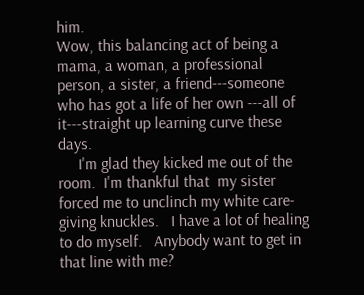him.
Wow, this balancing act of being a mama, a woman, a professional person, a sister, a friend---someone who has got a life of her own ---all of it---straight up learning curve these days.
     I'm glad they kicked me out of the room.  I'm thankful that  my sister forced me to unclinch my white care-giving knuckles.   I have a lot of healing to do myself.   Anybody want to get in that line with me?